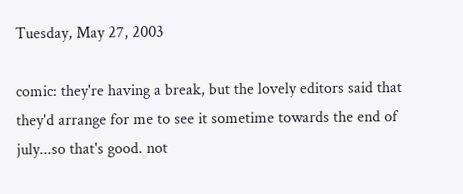Tuesday, May 27, 2003

comic: they're having a break, but the lovely editors said that they'd arrange for me to see it sometime towards the end of july...so that's good. not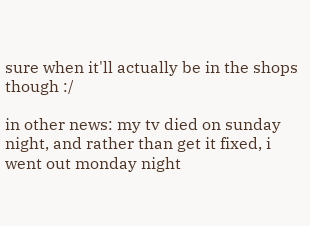sure when it'll actually be in the shops though :/

in other news: my tv died on sunday night, and rather than get it fixed, i went out monday night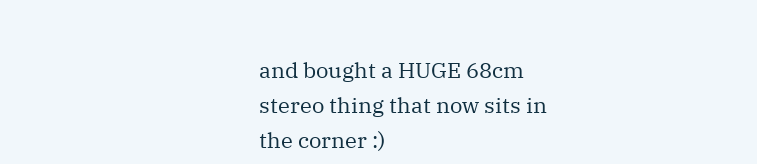and bought a HUGE 68cm stereo thing that now sits in the corner :)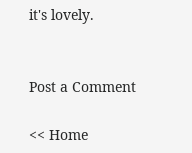it's lovely.


Post a Comment

<< Home